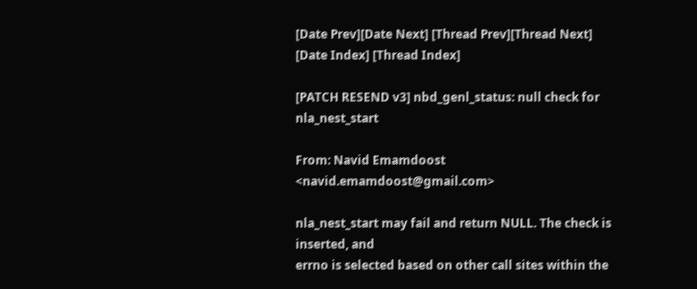[Date Prev][Date Next] [Thread Prev][Thread Next] [Date Index] [Thread Index]

[PATCH RESEND v3] nbd_genl_status: null check for nla_nest_start

From: Navid Emamdoost <navid.emamdoost@gmail.com>

nla_nest_start may fail and return NULL. The check is inserted, and
errno is selected based on other call sites within the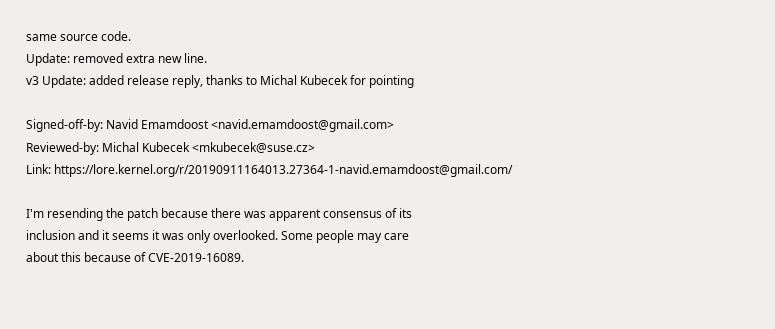same source code.
Update: removed extra new line.
v3 Update: added release reply, thanks to Michal Kubecek for pointing

Signed-off-by: Navid Emamdoost <navid.emamdoost@gmail.com>
Reviewed-by: Michal Kubecek <mkubecek@suse.cz>
Link: https://lore.kernel.org/r/20190911164013.27364-1-navid.emamdoost@gmail.com/

I'm resending the patch because there was apparent consensus of its
inclusion and it seems it was only overlooked. Some people may care
about this because of CVE-2019-16089.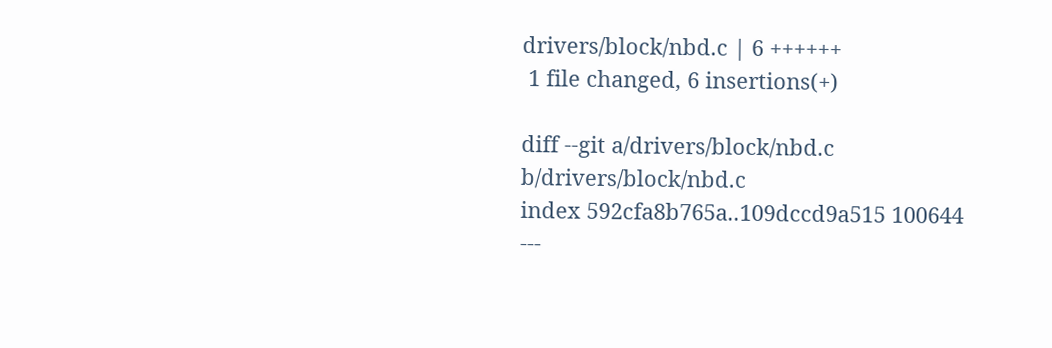drivers/block/nbd.c | 6 ++++++
 1 file changed, 6 insertions(+)

diff --git a/drivers/block/nbd.c b/drivers/block/nbd.c
index 592cfa8b765a..109dccd9a515 100644
---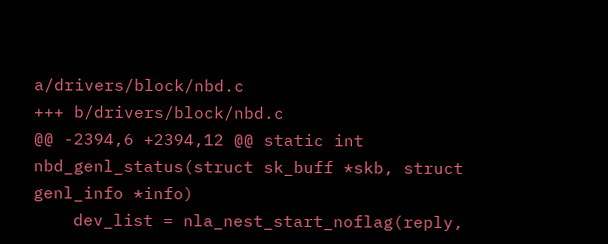a/drivers/block/nbd.c
+++ b/drivers/block/nbd.c
@@ -2394,6 +2394,12 @@ static int nbd_genl_status(struct sk_buff *skb, struct genl_info *info)
    dev_list = nla_nest_start_noflag(reply,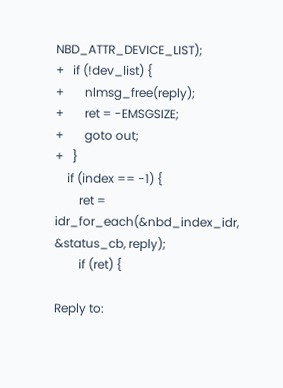NBD_ATTR_DEVICE_LIST);
+   if (!dev_list) {
+       nlmsg_free(reply);
+       ret = -EMSGSIZE;
+       goto out;
+   }
    if (index == -1) {
        ret = idr_for_each(&nbd_index_idr, &status_cb, reply);
        if (ret) {

Reply to: